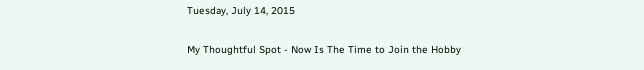Tuesday, July 14, 2015

My Thoughtful Spot - Now Is The Time to Join the Hobby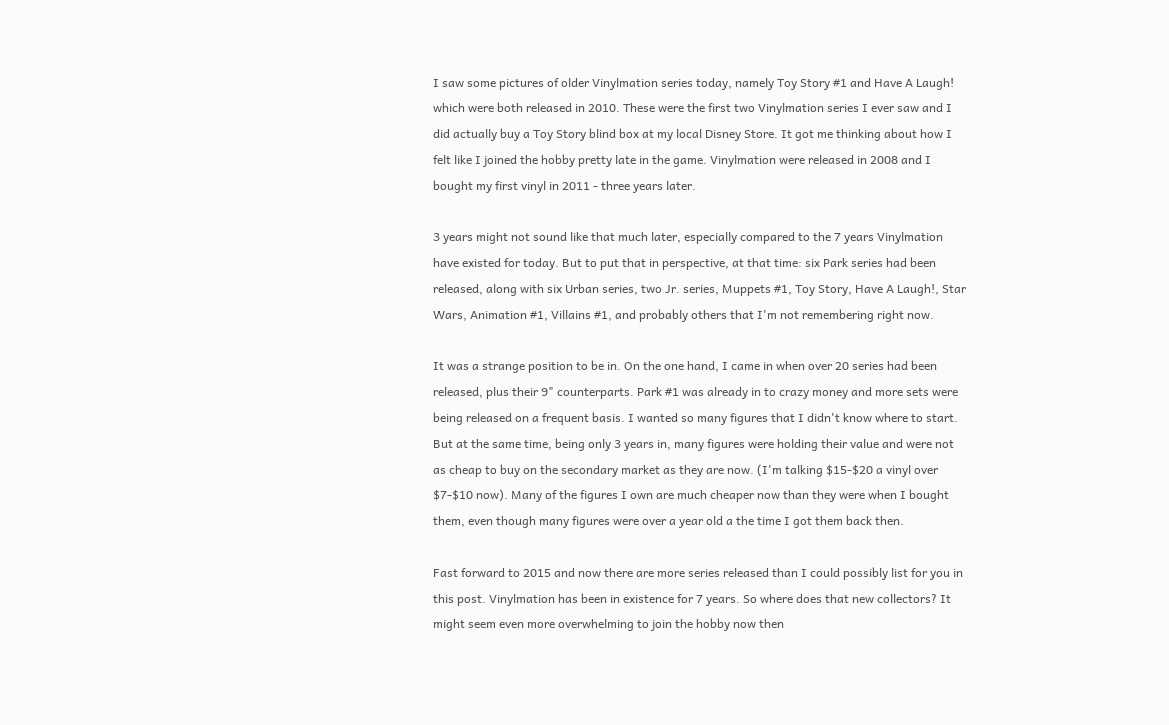I saw some pictures of older Vinylmation series today, namely Toy Story #1 and Have A Laugh! which were both released in 2010. These were the first two Vinylmation series I ever saw and I did actually buy a Toy Story blind box at my local Disney Store. It got me thinking about how I felt like I joined the hobby pretty late in the game. Vinylmation were released in 2008 and I bought my first vinyl in 2011 - three years later.

3 years might not sound like that much later, especially compared to the 7 years Vinylmation have existed for today. But to put that in perspective, at that time: six Park series had been released, along with six Urban series, two Jr. series, Muppets #1, Toy Story, Have A Laugh!, Star Wars, Animation #1, Villains #1, and probably others that I'm not remembering right now.

It was a strange position to be in. On the one hand, I came in when over 20 series had been released, plus their 9" counterparts. Park #1 was already in to crazy money and more sets were being released on a frequent basis. I wanted so many figures that I didn't know where to start. But at the same time, being only 3 years in, many figures were holding their value and were not as cheap to buy on the secondary market as they are now. (I'm talking $15-$20 a vinyl over $7-$10 now). Many of the figures I own are much cheaper now than they were when I bought them, even though many figures were over a year old a the time I got them back then.

Fast forward to 2015 and now there are more series released than I could possibly list for you in this post. Vinylmation has been in existence for 7 years. So where does that new collectors? It might seem even more overwhelming to join the hobby now then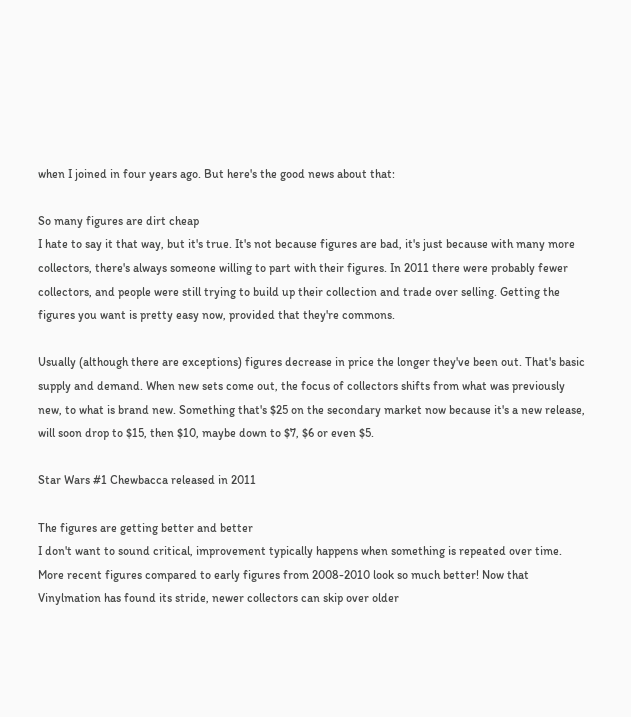when I joined in four years ago. But here's the good news about that:

So many figures are dirt cheap
I hate to say it that way, but it's true. It's not because figures are bad, it's just because with many more collectors, there's always someone willing to part with their figures. In 2011 there were probably fewer collectors, and people were still trying to build up their collection and trade over selling. Getting the figures you want is pretty easy now, provided that they're commons.

Usually (although there are exceptions) figures decrease in price the longer they've been out. That's basic supply and demand. When new sets come out, the focus of collectors shifts from what was previously new, to what is brand new. Something that's $25 on the secondary market now because it's a new release, will soon drop to $15, then $10, maybe down to $7, $6 or even $5.

Star Wars #1 Chewbacca released in 2011

The figures are getting better and better
I don't want to sound critical, improvement typically happens when something is repeated over time. More recent figures compared to early figures from 2008-2010 look so much better! Now that Vinylmation has found its stride, newer collectors can skip over older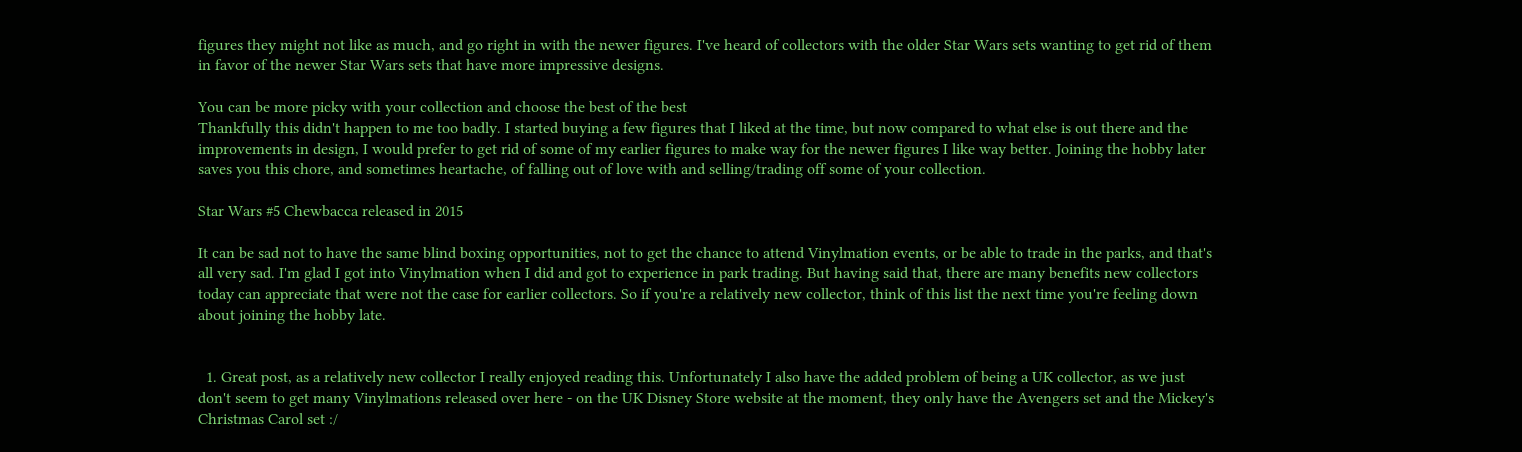figures they might not like as much, and go right in with the newer figures. I've heard of collectors with the older Star Wars sets wanting to get rid of them in favor of the newer Star Wars sets that have more impressive designs.

You can be more picky with your collection and choose the best of the best
Thankfully this didn't happen to me too badly. I started buying a few figures that I liked at the time, but now compared to what else is out there and the improvements in design, I would prefer to get rid of some of my earlier figures to make way for the newer figures I like way better. Joining the hobby later saves you this chore, and sometimes heartache, of falling out of love with and selling/trading off some of your collection.

Star Wars #5 Chewbacca released in 2015

It can be sad not to have the same blind boxing opportunities, not to get the chance to attend Vinylmation events, or be able to trade in the parks, and that's all very sad. I'm glad I got into Vinylmation when I did and got to experience in park trading. But having said that, there are many benefits new collectors today can appreciate that were not the case for earlier collectors. So if you're a relatively new collector, think of this list the next time you're feeling down about joining the hobby late.


  1. Great post, as a relatively new collector I really enjoyed reading this. Unfortunately I also have the added problem of being a UK collector, as we just don't seem to get many Vinylmations released over here - on the UK Disney Store website at the moment, they only have the Avengers set and the Mickey's Christmas Carol set :/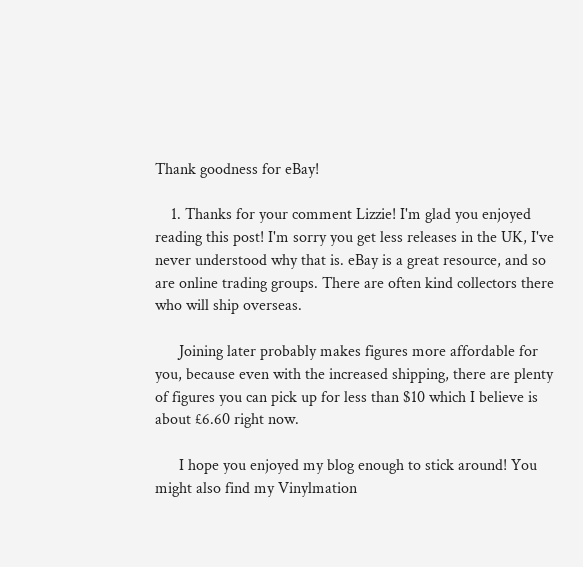Thank goodness for eBay!

    1. Thanks for your comment Lizzie! I'm glad you enjoyed reading this post! I'm sorry you get less releases in the UK, I've never understood why that is. eBay is a great resource, and so are online trading groups. There are often kind collectors there who will ship overseas.

      Joining later probably makes figures more affordable for you, because even with the increased shipping, there are plenty of figures you can pick up for less than $10 which I believe is about £6.60 right now.

      I hope you enjoyed my blog enough to stick around! You might also find my Vinylmation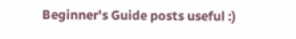Beginner's Guide posts useful :)